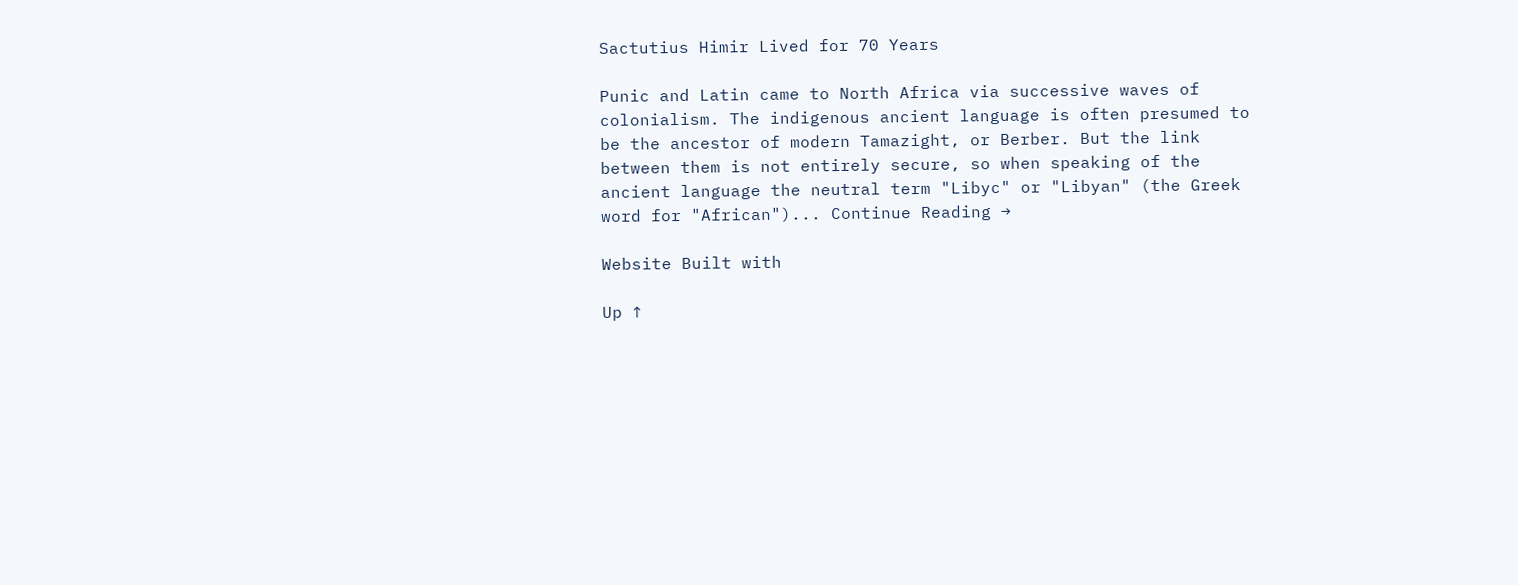Sactutius Himir Lived for 70 Years

Punic and Latin came to North Africa via successive waves of colonialism. The indigenous ancient language is often presumed to be the ancestor of modern Tamazight, or Berber. But the link between them is not entirely secure, so when speaking of the ancient language the neutral term "Libyc" or "Libyan" (the Greek word for "African")... Continue Reading →

Website Built with

Up ↑